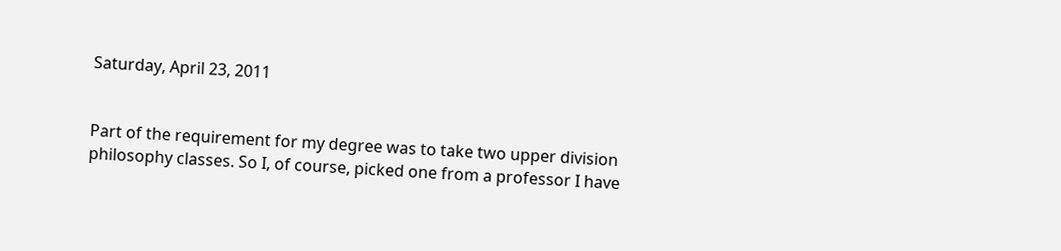Saturday, April 23, 2011


Part of the requirement for my degree was to take two upper division philosophy classes. So I, of course, picked one from a professor I have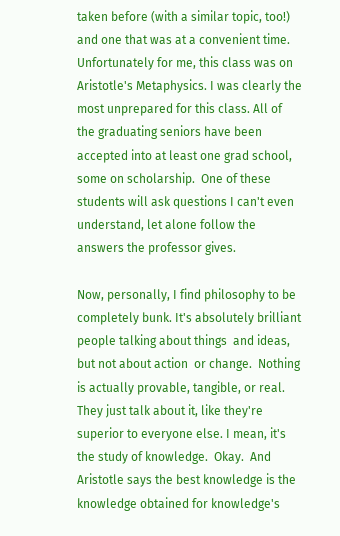taken before (with a similar topic, too!) and one that was at a convenient time. Unfortunately for me, this class was on Aristotle's Metaphysics. I was clearly the most unprepared for this class. All of the graduating seniors have been accepted into at least one grad school, some on scholarship.  One of these students will ask questions I can't even understand, let alone follow the answers the professor gives.

Now, personally, I find philosophy to be completely bunk. It's absolutely brilliant people talking about things  and ideas, but not about action  or change.  Nothing is actually provable, tangible, or real. They just talk about it, like they're superior to everyone else. I mean, it's the study of knowledge.  Okay.  And Aristotle says the best knowledge is the knowledge obtained for knowledge's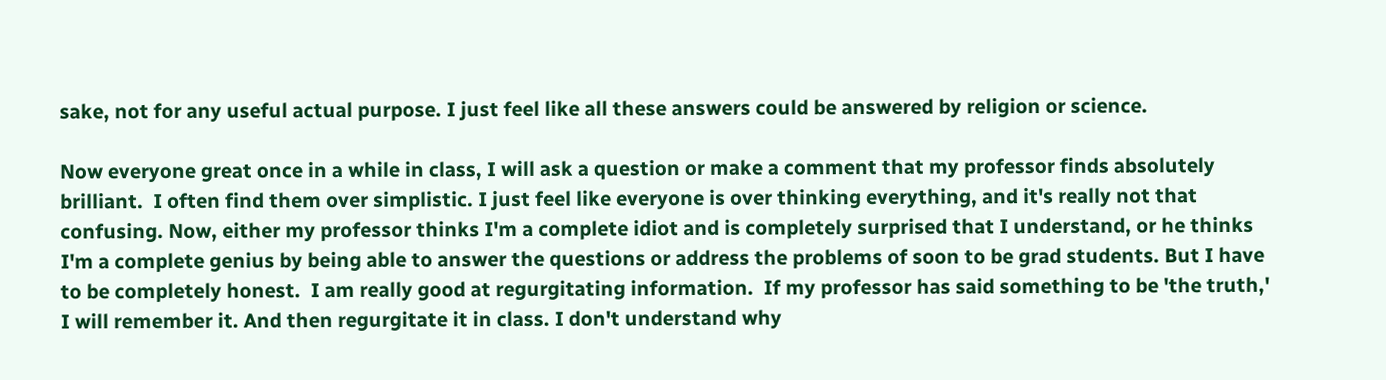sake, not for any useful actual purpose. I just feel like all these answers could be answered by religion or science.

Now everyone great once in a while in class, I will ask a question or make a comment that my professor finds absolutely brilliant.  I often find them over simplistic. I just feel like everyone is over thinking everything, and it's really not that confusing. Now, either my professor thinks I'm a complete idiot and is completely surprised that I understand, or he thinks I'm a complete genius by being able to answer the questions or address the problems of soon to be grad students. But I have to be completely honest.  I am really good at regurgitating information.  If my professor has said something to be 'the truth,' I will remember it. And then regurgitate it in class. I don't understand why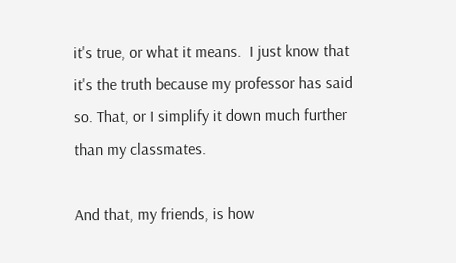it's true, or what it means.  I just know that it's the truth because my professor has said so. That, or I simplify it down much further than my classmates.

And that, my friends, is how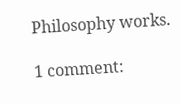Philosophy works.

1 comment: